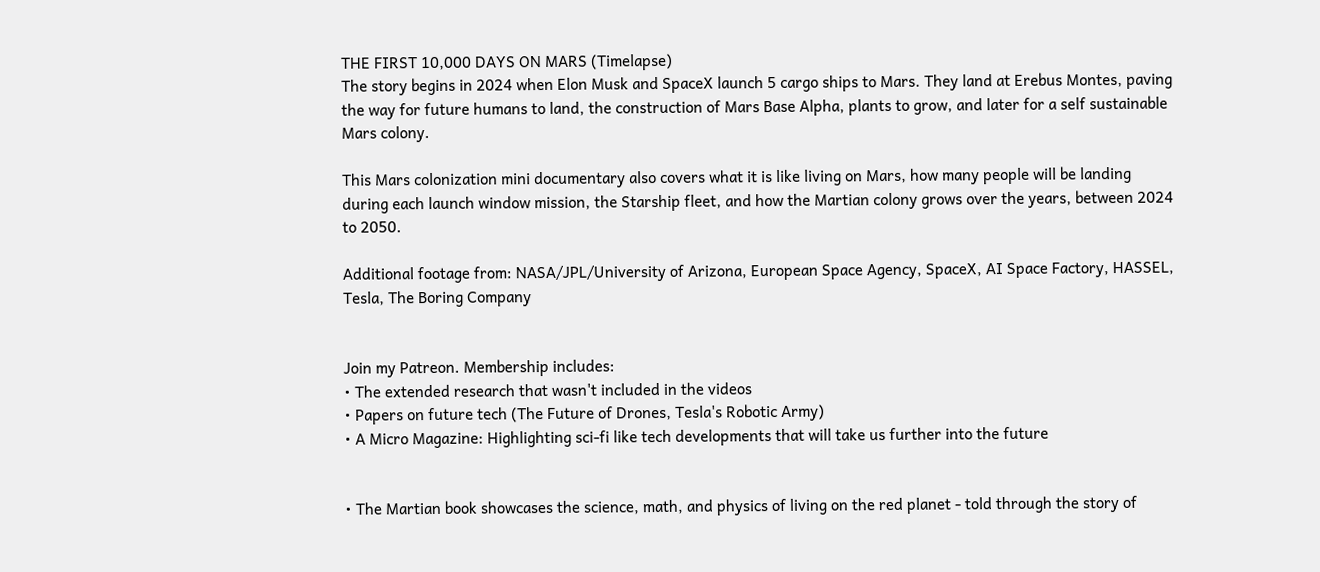THE FIRST 10,000 DAYS ON MARS (Timelapse)
The story begins in 2024 when Elon Musk and SpaceX launch 5 cargo ships to Mars. They land at Erebus Montes, paving the way for future humans to land, the construction of Mars Base Alpha, plants to grow, and later for a self sustainable Mars colony.

This Mars colonization mini documentary also covers what it is like living on Mars, how many people will be landing during each launch window mission, the Starship fleet, and how the Martian colony grows over the years, between 2024 to 2050.

Additional footage from: NASA/JPL/University of Arizona, European Space Agency, SpaceX, AI Space Factory, HASSEL, Tesla, The Boring Company


Join my Patreon. Membership includes:
• The extended research that wasn't included in the videos
• Papers on future tech (The Future of Drones, Tesla's Robotic Army)
• A Micro Magazine: Highlighting sci-fi like tech developments that will take us further into the future


• The Martian book showcases the science, math, and physics of living on the red planet - told through the story of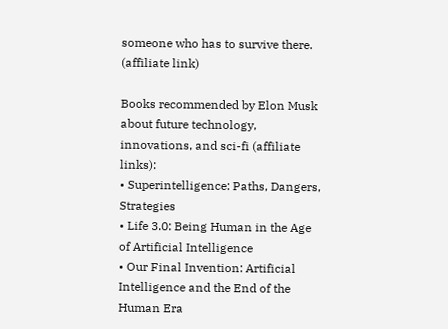someone who has to survive there. (affiliate link)

Books recommended by Elon Musk about future technology, innovations, and sci-fi (affiliate links):
• Superintelligence: Paths, Dangers, Strategies
• Life 3.0: Being Human in the Age of Artificial Intelligence
• Our Final Invention: Artificial Intelligence and the End of the Human Era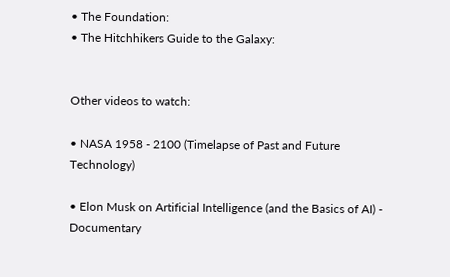• The Foundation:
• The Hitchhikers Guide to the Galaxy:


Other videos to watch:

• NASA 1958 - 2100 (Timelapse of Past and Future Technology)

• Elon Musk on Artificial Intelligence (and the Basics of AI) - Documentary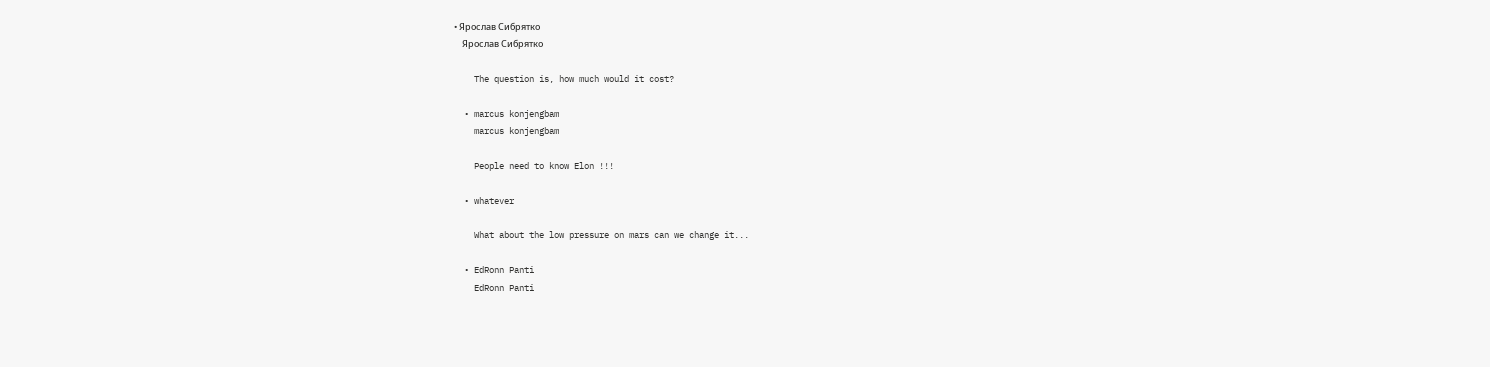• Ярослав Сибрятко
    Ярослав Сибрятко

    The question is, how much would it cost?

  • marcus konjengbam
    marcus konjengbam

    People need to know Elon !!!

  • whatever

    What about the low pressure on mars can we change it...

  • EdRonn Panti
    EdRonn Panti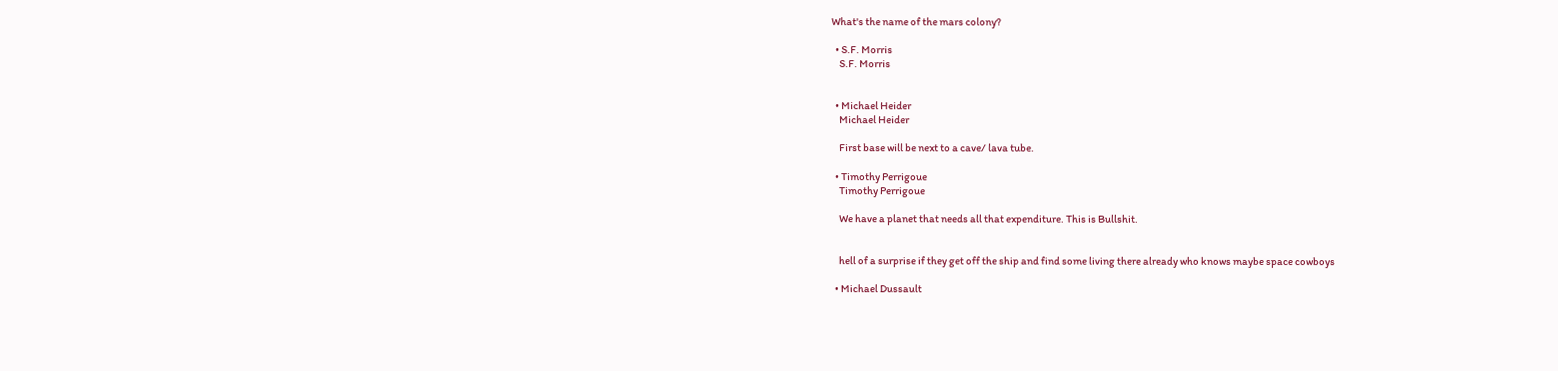What's the name of the mars colony?

  • S.F. Morris
    S.F. Morris


  • Michael Heider
    Michael Heider

    First base will be next to a cave/ lava tube.

  • Timothy Perrigoue
    Timothy Perrigoue

    We have a planet that needs all that expenditure. This is Bullshit.


    hell of a surprise if they get off the ship and find some living there already who knows maybe space cowboys

  • Michael Dussault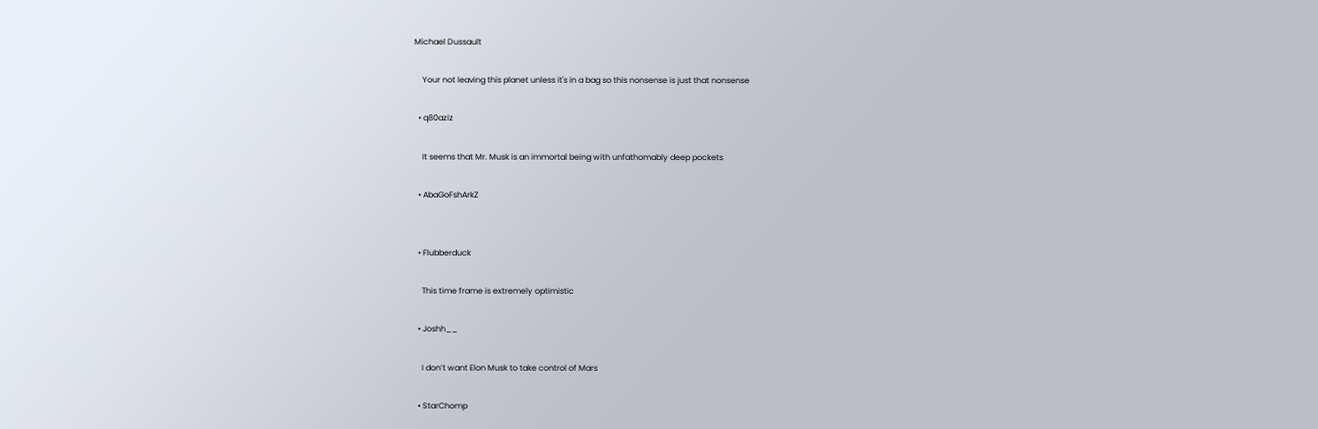Michael Dussault

    Your not leaving this planet unless it's in a bag so this nonsense is just that nonsense

  • q80aziz

    It seems that Mr. Musk is an immortal being with unfathomably deep pockets

  • AbaGoFshArkZ


  • Flubberduck

    This time frame is extremely optimistic

  • Joshh__

    I don’t want Elon Musk to take control of Mars

  • StarChomp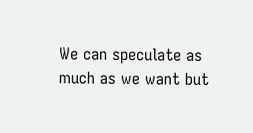We can speculate as much as we want but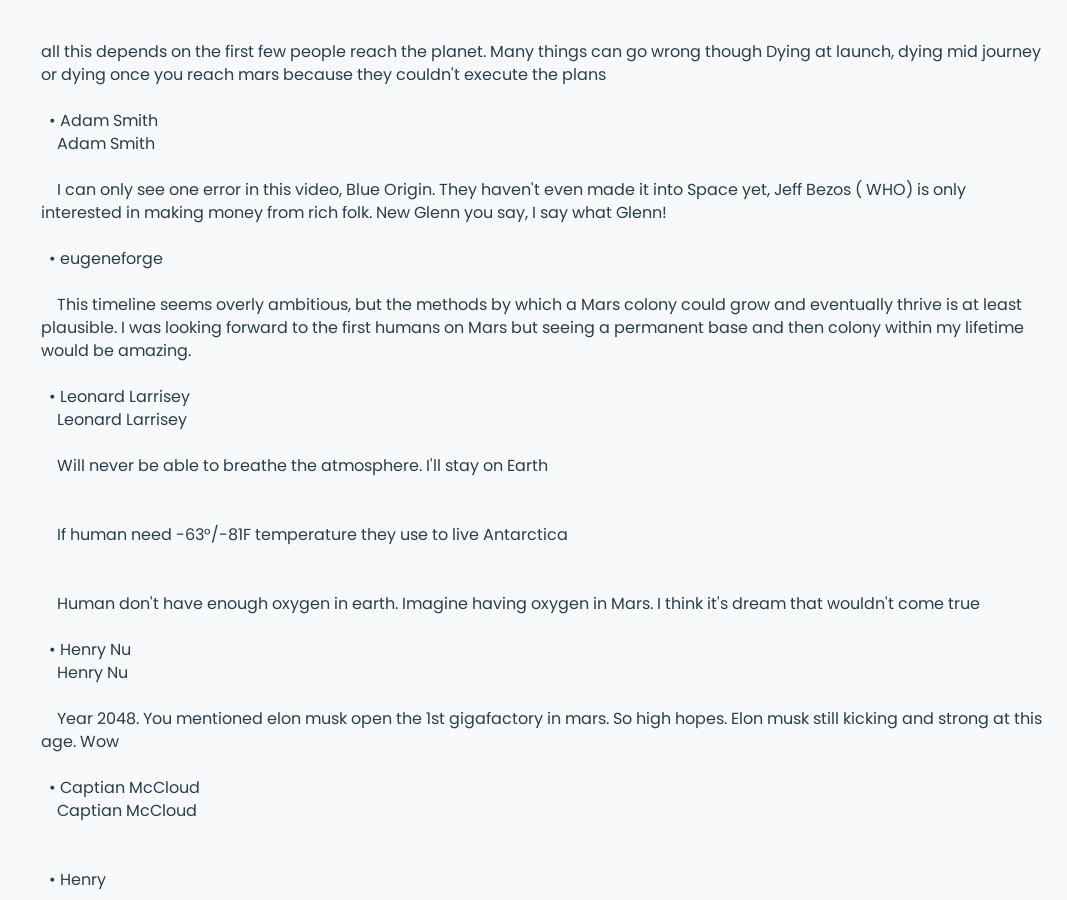all this depends on the first few people reach the planet. Many things can go wrong though Dying at launch, dying mid journey or dying once you reach mars because they couldn't execute the plans

  • Adam Smith
    Adam Smith

    I can only see one error in this video, Blue Origin. They haven't even made it into Space yet, Jeff Bezos ( WHO) is only interested in making money from rich folk. New Glenn you say, I say what Glenn!

  • eugeneforge

    This timeline seems overly ambitious, but the methods by which a Mars colony could grow and eventually thrive is at least plausible. I was looking forward to the first humans on Mars but seeing a permanent base and then colony within my lifetime would be amazing.

  • Leonard Larrisey
    Leonard Larrisey

    Will never be able to breathe the atmosphere. I'll stay on Earth


    If human need -63°/-81F temperature they use to live Antarctica


    Human don't have enough oxygen in earth. Imagine having oxygen in Mars. I think it's dream that wouldn't come true

  • Henry Nu
    Henry Nu

    Year 2048. You mentioned elon musk open the 1st gigafactory in mars. So high hopes. Elon musk still kicking and strong at this age. Wow

  • Captian McCloud
    Captian McCloud


  • Henry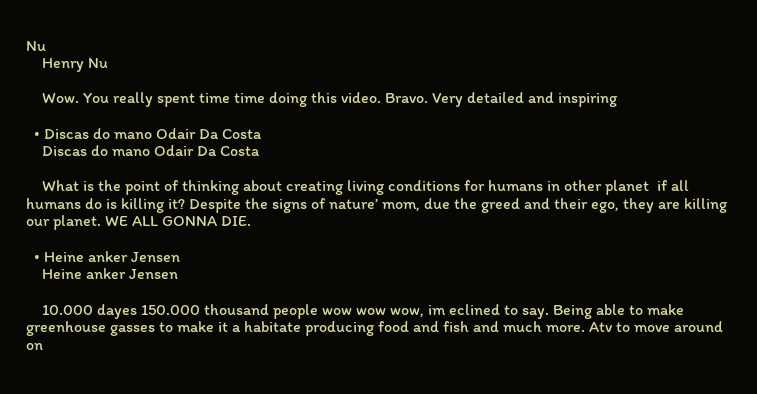Nu
    Henry Nu

    Wow. You really spent time time doing this video. Bravo. Very detailed and inspiring

  • Discas do mano Odair Da Costa
    Discas do mano Odair Da Costa

    What is the point of thinking about creating living conditions for humans in other planet  if all humans do is killing it? Despite the signs of nature’ mom, due the greed and their ego, they are killing our planet. WE ALL GONNA DIE.

  • Heine anker Jensen
    Heine anker Jensen

    10.000 dayes 150.000 thousand people wow wow wow, im eclined to say. Being able to make greenhouse gasses to make it a habitate producing food and fish and much more. Atv to move around on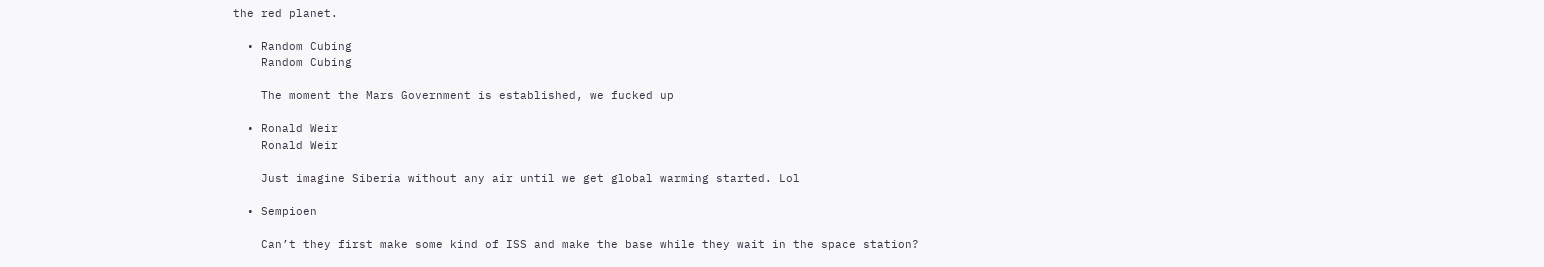the red planet.

  • Random Cubing
    Random Cubing

    The moment the Mars Government is established, we fucked up

  • Ronald Weir
    Ronald Weir

    Just imagine Siberia without any air until we get global warming started. Lol

  • Sempioen

    Can’t they first make some kind of ISS and make the base while they wait in the space station?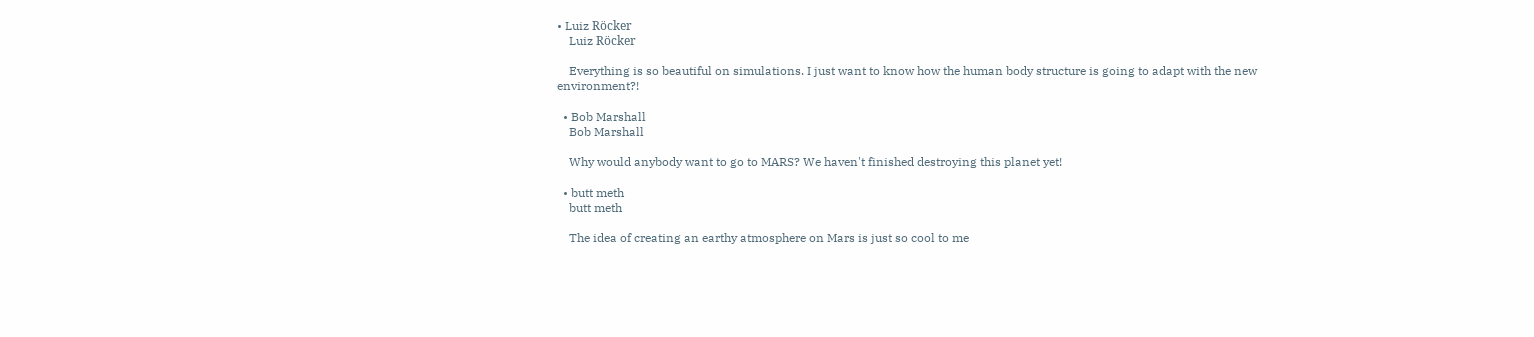• Luiz Röcker
    Luiz Röcker

    Everything is so beautiful on simulations. I just want to know how the human body structure is going to adapt with the new environment?!

  • Bob Marshall
    Bob Marshall

    Why would anybody want to go to MARS? We haven't finished destroying this planet yet!

  • butt meth
    butt meth

    The idea of creating an earthy atmosphere on Mars is just so cool to me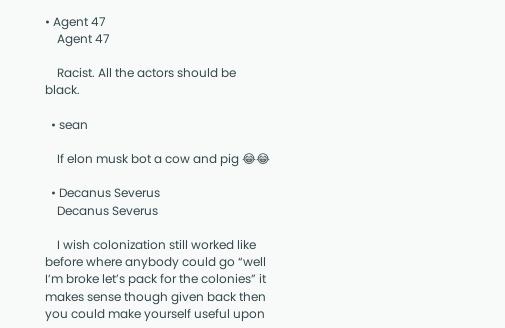• Agent 47
    Agent 47

    Racist. All the actors should be black.

  • sean

    If elon musk bot a cow and pig 😂😂

  • Decanus Severus
    Decanus Severus

    I wish colonization still worked like before where anybody could go “well I’m broke let’s pack for the colonies” it makes sense though given back then you could make yourself useful upon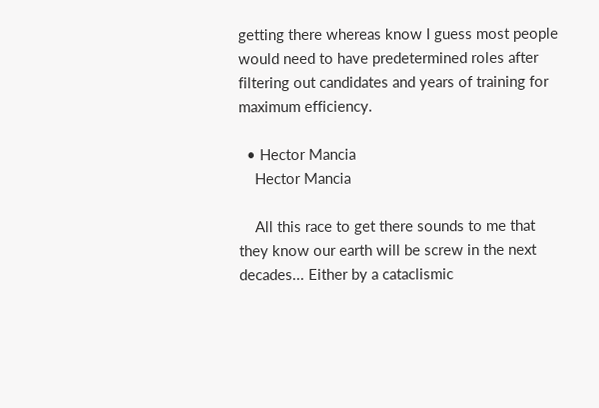getting there whereas know I guess most people would need to have predetermined roles after filtering out candidates and years of training for maximum efficiency.

  • Hector Mancia
    Hector Mancia

    All this race to get there sounds to me that they know our earth will be screw in the next decades... Either by a cataclismic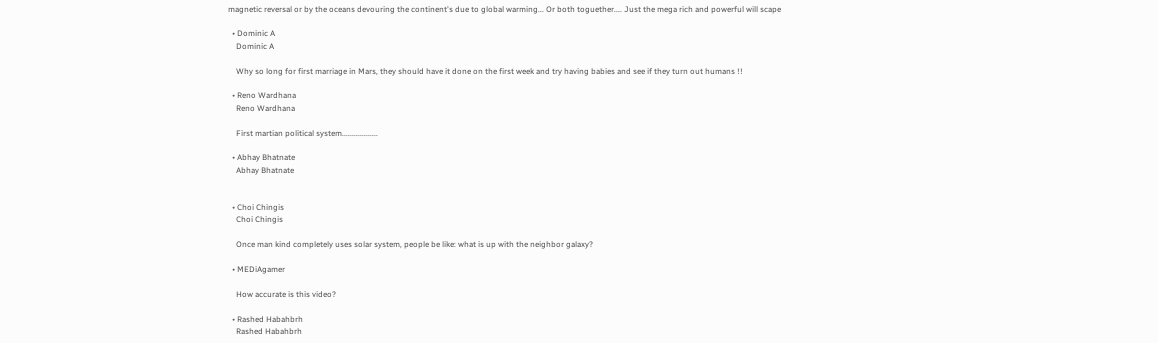magnetic reversal or by the oceans devouring the continent's due to global warming... Or both toguether.... Just the mega rich and powerful will scape

  • Dominic A
    Dominic A

    Why so long for first marriage in Mars, they should have it done on the first week and try having babies and see if they turn out humans !!

  • Reno Wardhana
    Reno Wardhana

    First martian political system..................

  • Abhay Bhatnate
    Abhay Bhatnate


  • Choi Chingis
    Choi Chingis

    Once man kind completely uses solar system, people be like: what is up with the neighbor galaxy?

  • MEDiAgamer

    How accurate is this video?

  • Rashed Habahbrh
    Rashed Habahbrh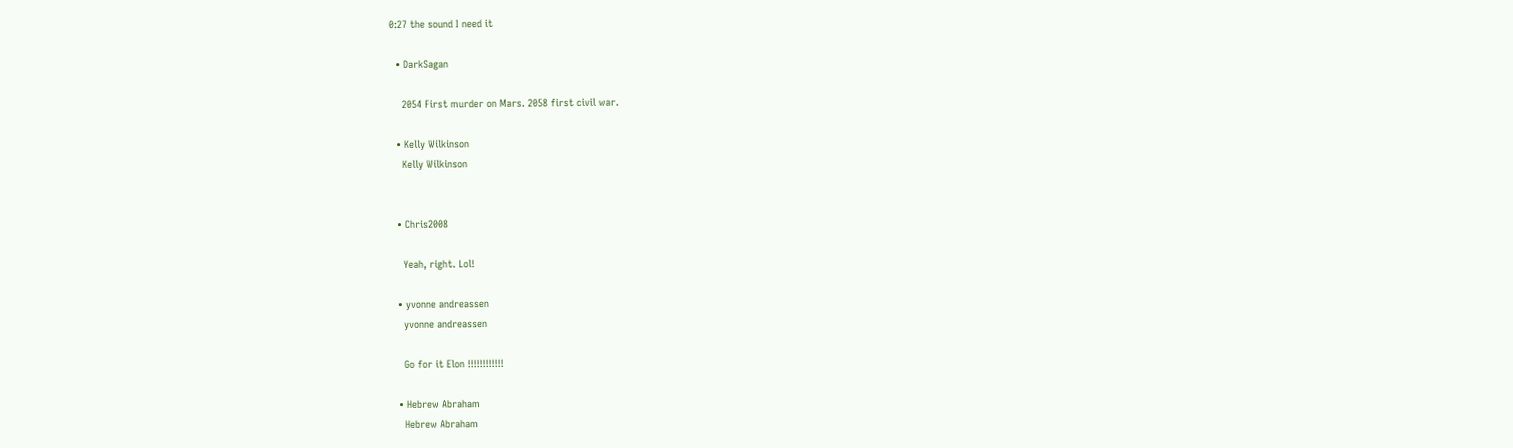0:27 the sound I need it

  • DarkSagan

    2054 First murder on Mars. 2058 first civil war.

  • Kelly Wilkinson
    Kelly Wilkinson


  • Chris2008

    Yeah, right. Lol!

  • yvonne andreassen
    yvonne andreassen

    Go for it Elon !!!!!!!!!!!!

  • Hebrew Abraham
    Hebrew Abraham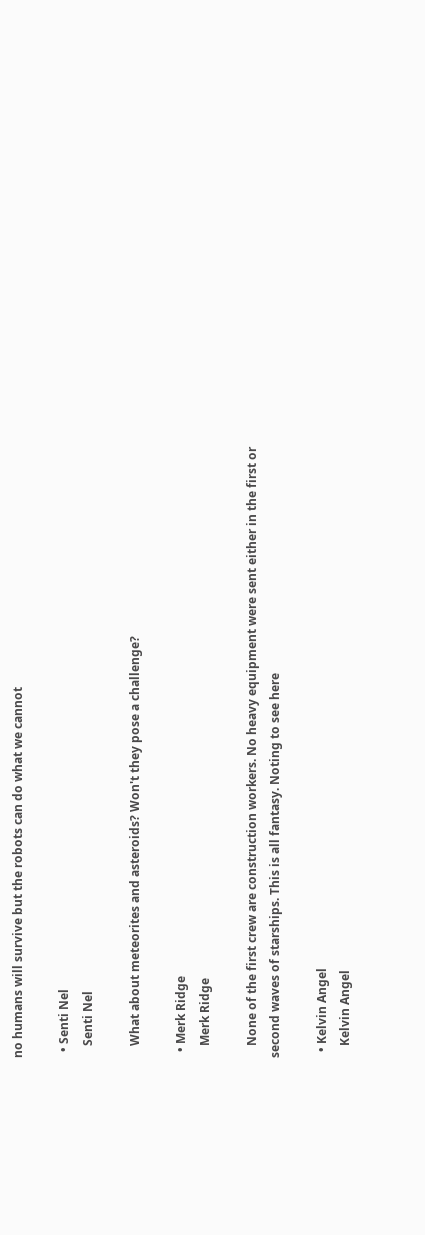no humans will survive but the robots can do what we cannot

  • Senti Nel
    Senti Nel

    What about meteorites and asteroids? Won't they pose a challenge?

  • Merk Ridge
    Merk Ridge

    None of the first crew are construction workers. No heavy equipment were sent either in the first or second waves of starships. This is all fantasy. Noting to see here

  • Kelvin Angel
    Kelvin Angel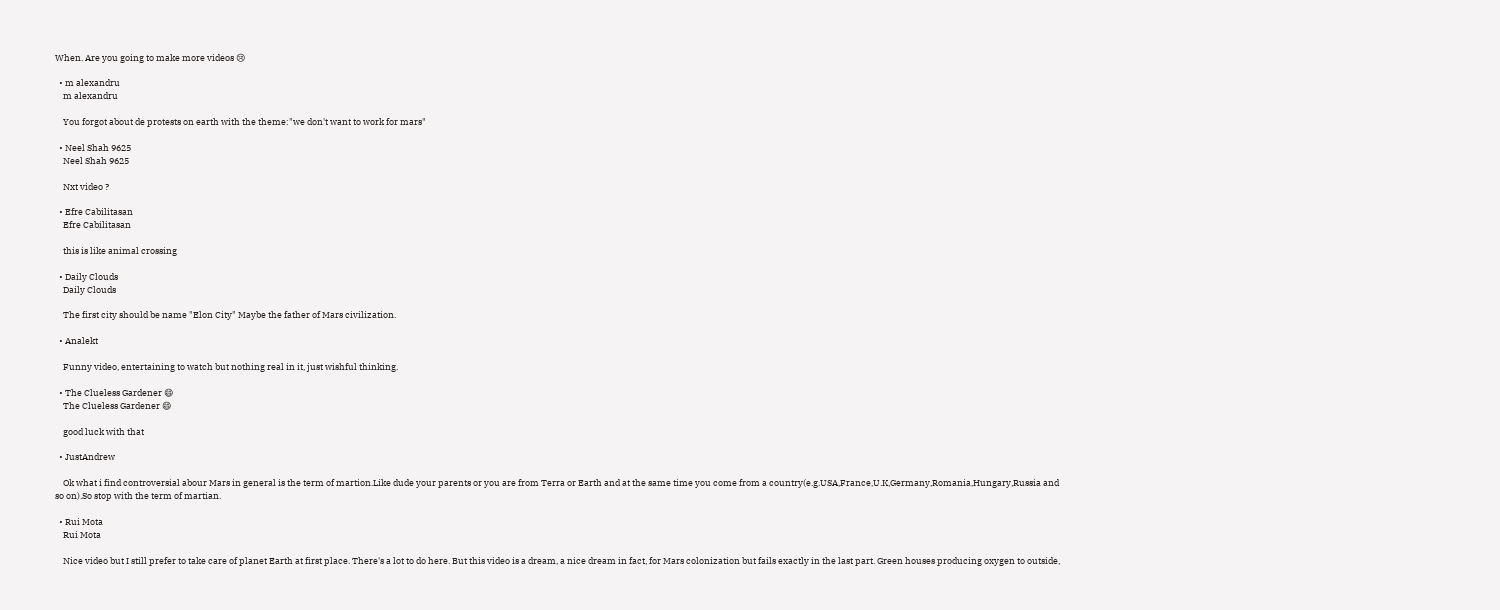When. Are you going to make more videos 😢

  • m alexandru
    m alexandru

    You forgot about de protests on earth with the theme:"we don't want to work for mars"

  • Neel Shah 9625
    Neel Shah 9625

    Nxt video ?

  • Efre Cabilitasan
    Efre Cabilitasan

    this is like animal crossing

  • Daily Clouds
    Daily Clouds

    The first city should be name "Elon City" Maybe the father of Mars civilization.

  • Analekt

    Funny video, entertaining to watch but nothing real in it, just wishful thinking.

  • The Clueless Gardener 😄
    The Clueless Gardener 😄

    good luck with that

  • JustAndrew

    Ok what i find controversial abour Mars in general is the term of martion.Like dude your parents or you are from Terra or Earth and at the same time you come from a country(e.g.USA,France,U.K,Germany,Romania,Hungary,Russia and so on).So stop with the term of martian.

  • Rui Mota
    Rui Mota

    Nice video but I still prefer to take care of planet Earth at first place. There's a lot to do here. But this video is a dream, a nice dream in fact, for Mars colonization but fails exactly in the last part. Green houses producing oxygen to outside,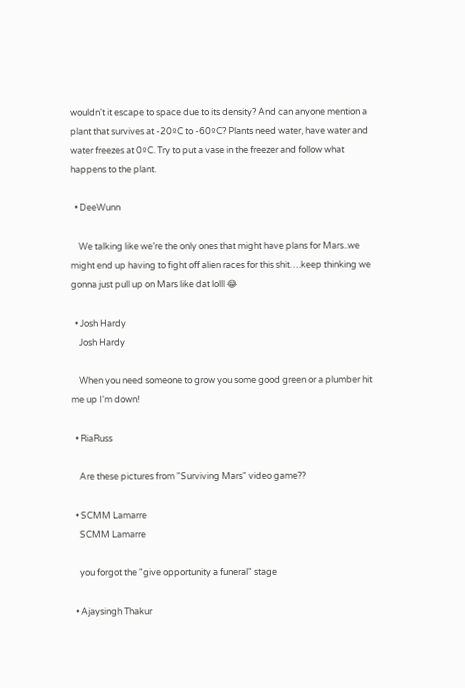wouldn't it escape to space due to its density? And can anyone mention a plant that survives at -20ºC to -60ºC? Plants need water, have water and water freezes at 0ºC. Try to put a vase in the freezer and follow what happens to the plant.

  • DeeWunn

    We talking like we’re the only ones that might have plans for Mars..we might end up having to fight off alien races for this shit….keep thinking we gonna just pull up on Mars like dat lolll 😂

  • Josh Hardy
    Josh Hardy

    When you need someone to grow you some good green or a plumber hit me up I'm down!

  • RiaRuss

    Are these pictures from "Surviving Mars" video game??

  • SCMM Lamarre
    SCMM Lamarre

    you forgot the "give opportunity a funeral" stage

  • Ajaysingh Thakur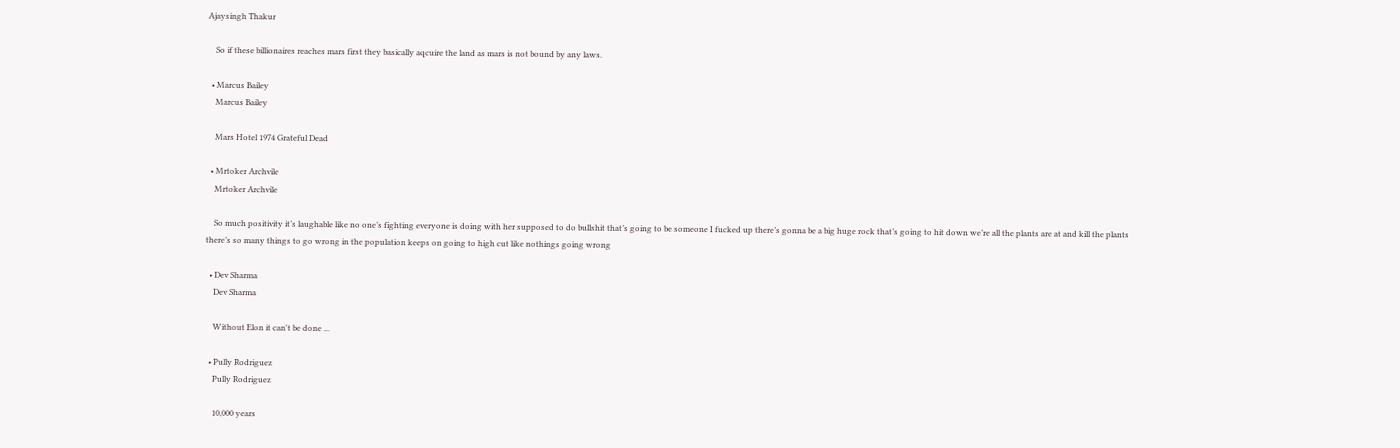Ajaysingh Thakur

    So if these billionaires reaches mars first they basically aqcuire the land as mars is not bound by any laws.

  • Marcus Bailey
    Marcus Bailey

    Mars Hotel 1974 Grateful Dead

  • Mrtoker Archvile
    Mrtoker Archvile

    So much positivity it’s laughable like no one’s fighting everyone is doing with her supposed to do bullshit that’s going to be someone I fucked up there’s gonna be a big huge rock that’s going to hit down we’re all the plants are at and kill the plants there’s so many things to go wrong in the population keeps on going to high cut like nothings going wrong

  • Dev Sharma
    Dev Sharma

    Without Elon it can't be done ...

  • Pully Rodriguez
    Pully Rodriguez

    10,000 years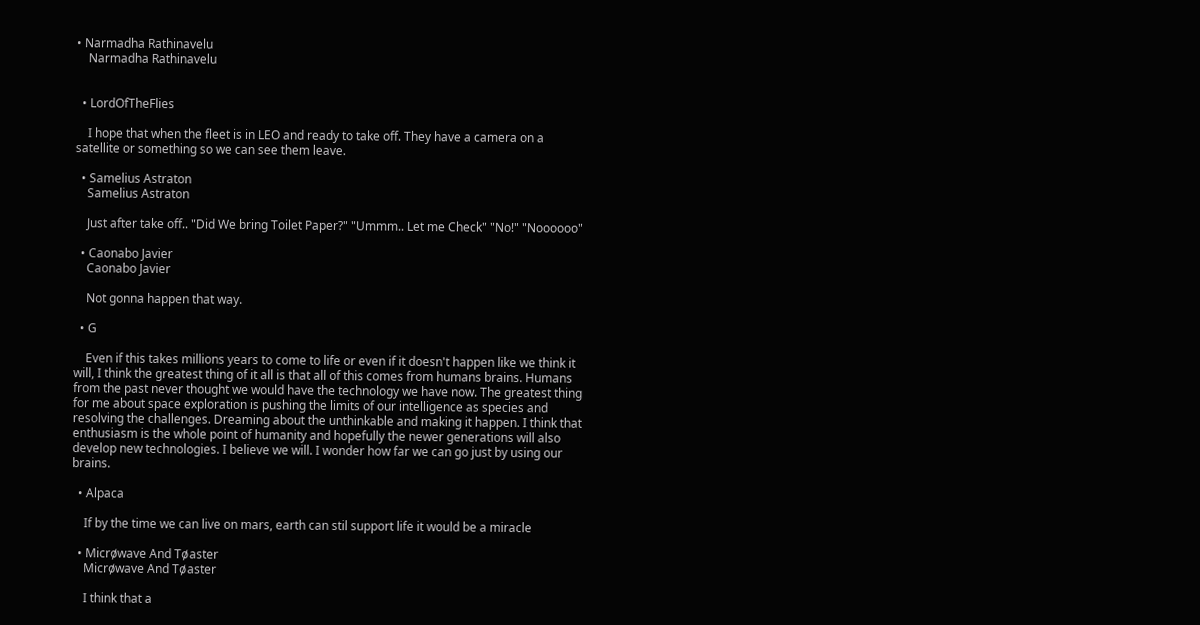• Narmadha Rathinavelu
    Narmadha Rathinavelu


  • LordOfTheFlies

    I hope that when the fleet is in LEO and ready to take off. They have a camera on a satellite or something so we can see them leave.

  • Samelius Astraton
    Samelius Astraton

    Just after take off.. "Did We bring Toilet Paper?" "Ummm.. Let me Check" "No!" "Noooooo"

  • Caonabo Javier
    Caonabo Javier

    Not gonna happen that way.

  • G

    Even if this takes millions years to come to life or even if it doesn't happen like we think it will, I think the greatest thing of it all is that all of this comes from humans brains. Humans from the past never thought we would have the technology we have now. The greatest thing for me about space exploration is pushing the limits of our intelligence as species and resolving the challenges. Dreaming about the unthinkable and making it happen. I think that enthusiasm is the whole point of humanity and hopefully the newer generations will also develop new technologies. I believe we will. I wonder how far we can go just by using our brains.

  • Alpaca

    If by the time we can live on mars, earth can stil support life it would be a miracle

  • Micro̸wave And To̸aster
    Micro̸wave And To̸aster

    I think that a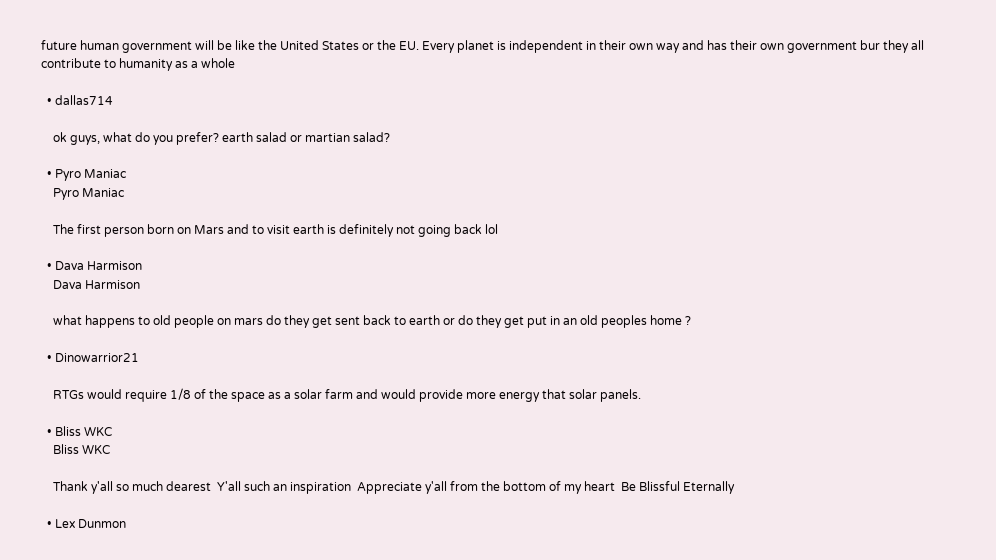future human government will be like the United States or the EU. Every planet is independent in their own way and has their own government bur they all contribute to humanity as a whole

  • dallas714

    ok guys, what do you prefer? earth salad or martian salad?

  • Pyro Maniac
    Pyro Maniac

    The first person born on Mars and to visit earth is definitely not going back lol

  • Dava Harmison
    Dava Harmison

    what happens to old people on mars do they get sent back to earth or do they get put in an old peoples home ?

  • Dinowarrior21

    RTGs would require 1/8 of the space as a solar farm and would provide more energy that solar panels.

  • Bliss WKC
    Bliss WKC

    Thank y'all so much dearest  Y'all such an inspiration  Appreciate y'all from the bottom of my heart  Be Blissful Eternally

  • Lex Dunmon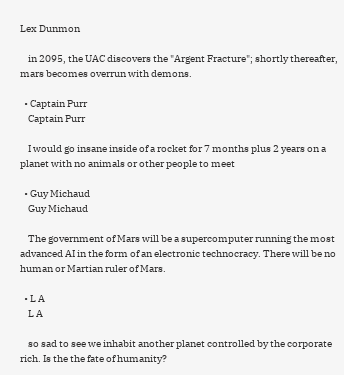Lex Dunmon

    in 2095, the UAC discovers the "Argent Fracture"; shortly thereafter, mars becomes overrun with demons.

  • Captain Purr
    Captain Purr

    I would go insane inside of a rocket for 7 months plus 2 years on a planet with no animals or other people to meet

  • Guy Michaud
    Guy Michaud

    The government of Mars will be a supercomputer running the most advanced AI in the form of an electronic technocracy. There will be no human or Martian ruler of Mars.

  • L A
    L A

    so sad to see we inhabit another planet controlled by the corporate rich. Is the the fate of humanity?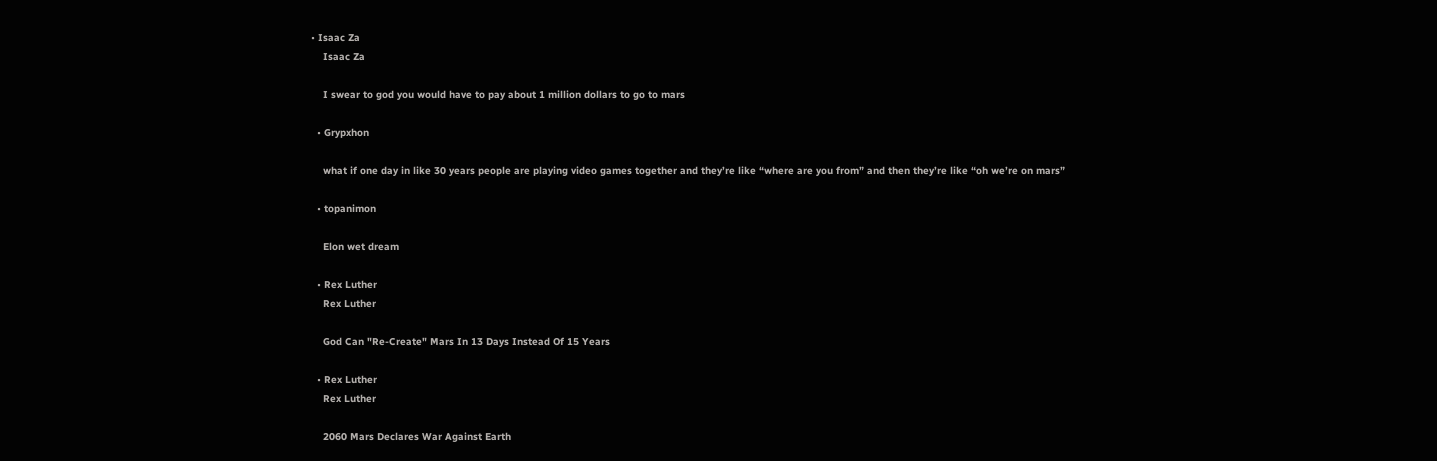• Isaac Za
    Isaac Za

    I swear to god you would have to pay about 1 million dollars to go to mars

  • Grypxhon

    what if one day in like 30 years people are playing video games together and they’re like “where are you from” and then they’re like “oh we’re on mars”

  • topanimon

    Elon wet dream

  • Rex Luther
    Rex Luther

    God Can "Re-Create" Mars In 13 Days Instead Of 15 Years

  • Rex Luther
    Rex Luther

    2060 Mars Declares War Against Earth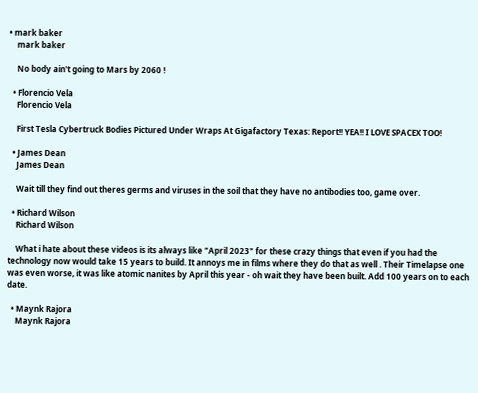• mark baker
    mark baker

    No body ain't going to Mars by 2060 !

  • Florencio Vela
    Florencio Vela

    First Tesla Cybertruck Bodies Pictured Under Wraps At Gigafactory Texas: Report!! YEA!! I LOVE SPACEX TOO!

  • James Dean
    James Dean

    Wait till they find out theres germs and viruses in the soil that they have no antibodies too, game over.

  • Richard Wilson
    Richard Wilson

    What i hate about these videos is its always like "April 2023" for these crazy things that even if you had the technology now would take 15 years to build. It annoys me in films where they do that as well . Their Timelapse one was even worse, it was like atomic nanites by April this year - oh wait they have been built. Add 100 years on to each date.

  • Maynk Rajora
    Maynk Rajora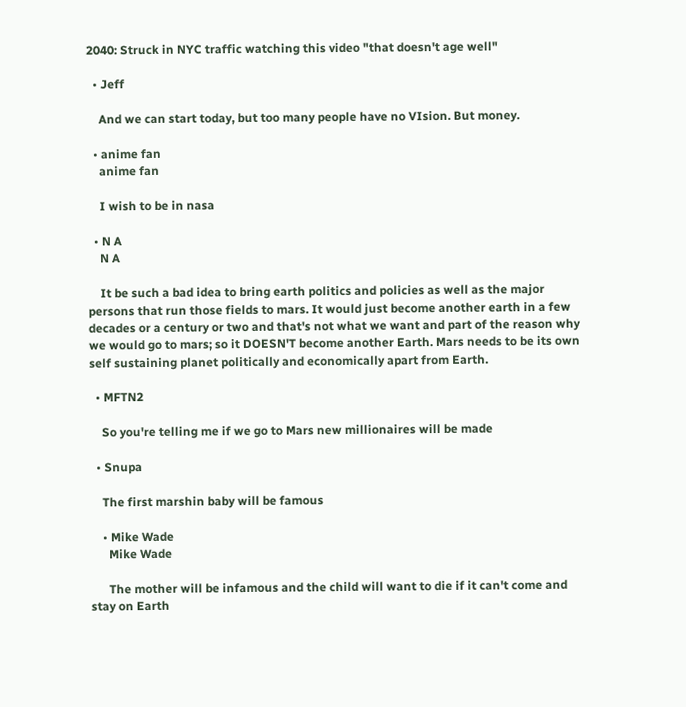2040: Struck in NYC traffic watching this video "that doesn't age well"

  • Jeff

    And we can start today, but too many people have no VIsion. But money.

  • anime fan
    anime fan

    I wish to be in nasa

  • N A
    N A

    It be such a bad idea to bring earth politics and policies as well as the major persons that run those fields to mars. It would just become another earth in a few decades or a century or two and that's not what we want and part of the reason why we would go to mars; so it DOESN'T become another Earth. Mars needs to be its own self sustaining planet politically and economically apart from Earth.

  • MFTN2

    So you're telling me if we go to Mars new millionaires will be made

  • Snupa

    The first marshin baby will be famous

    • Mike Wade
      Mike Wade

      The mother will be infamous and the child will want to die if it can't come and stay on Earth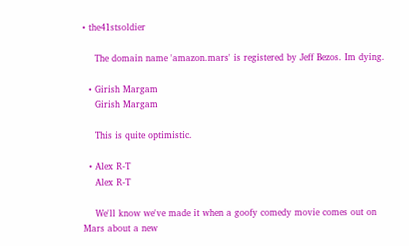• the41stsoldier

    The domain name 'amazon.mars' is registered by Jeff Bezos. Im dying.

  • Girish Margam
    Girish Margam

    This is quite optimistic.

  • Alex R-T
    Alex R-T

    We'll know we've made it when a goofy comedy movie comes out on Mars about a new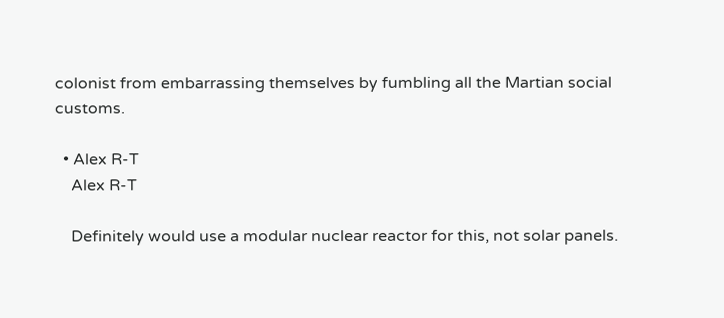colonist from embarrassing themselves by fumbling all the Martian social customs.

  • Alex R-T
    Alex R-T

    Definitely would use a modular nuclear reactor for this, not solar panels.